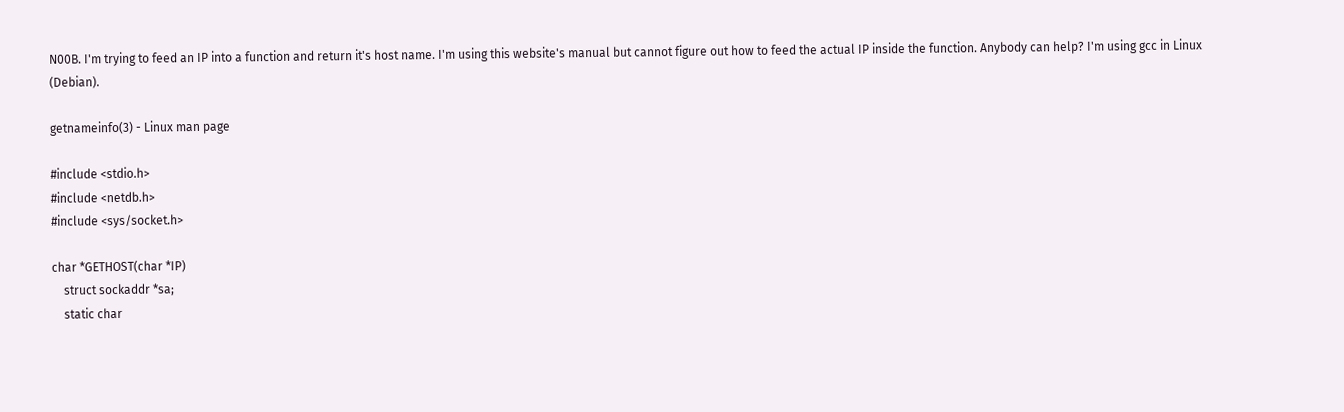N00B. I'm trying to feed an IP into a function and return it's host name. I'm using this website's manual but cannot figure out how to feed the actual IP inside the function. Anybody can help? I'm using gcc in Linux (Debian).

getnameinfo(3) - Linux man page

#include <stdio.h>
#include <netdb.h>
#include <sys/socket.h>

char *GETHOST(char *IP)
    struct sockaddr *sa;
    static char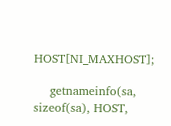HOST[NI_MAXHOST];

    getnameinfo(sa, sizeof(sa), HOST,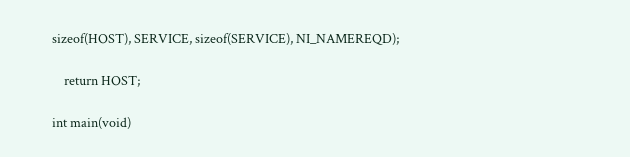sizeof(HOST), SERVICE, sizeof(SERVICE), NI_NAMEREQD);

    return HOST;

int main(void)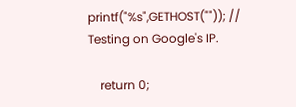printf("%s",GETHOST("")); // Testing on Google's IP.

    return 0;